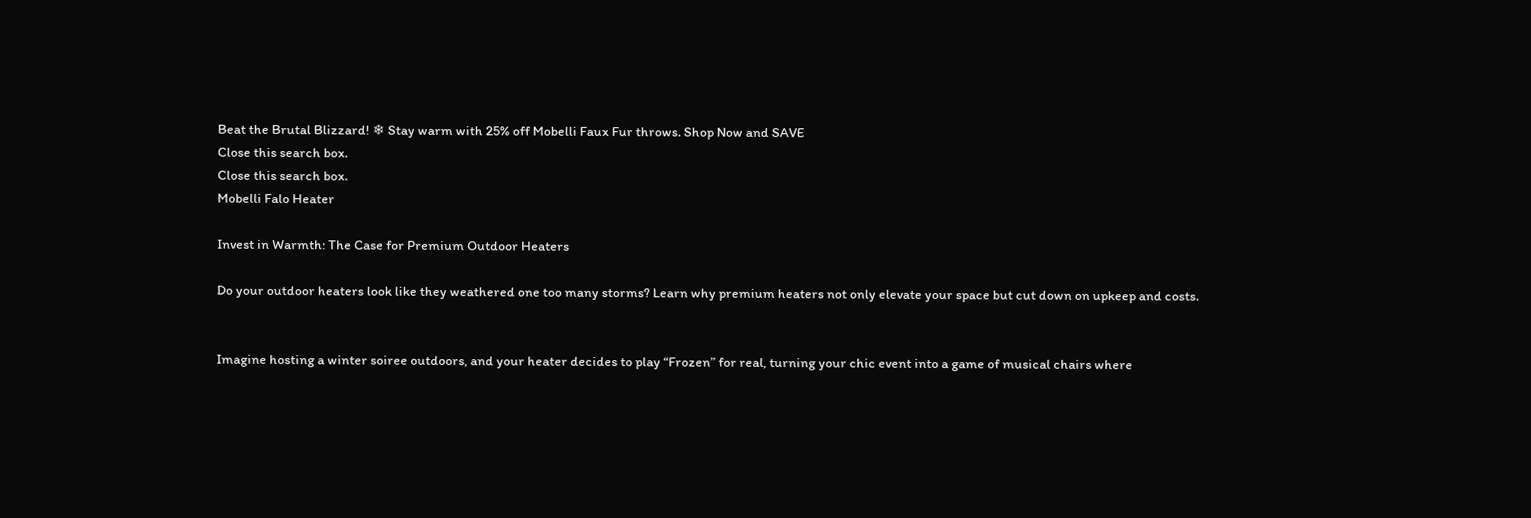Beat the Brutal Blizzard! ❄ Stay warm with 25% off Mobelli Faux Fur throws. Shop Now and SAVE
Close this search box.
Close this search box.
Mobelli Falo Heater

Invest in Warmth: The Case for Premium Outdoor Heaters

Do your outdoor heaters look like they weathered one too many storms? Learn why premium heaters not only elevate your space but cut down on upkeep and costs.


Imagine hosting a winter soiree outdoors, and your heater decides to play “Frozen” for real, turning your chic event into a game of musical chairs where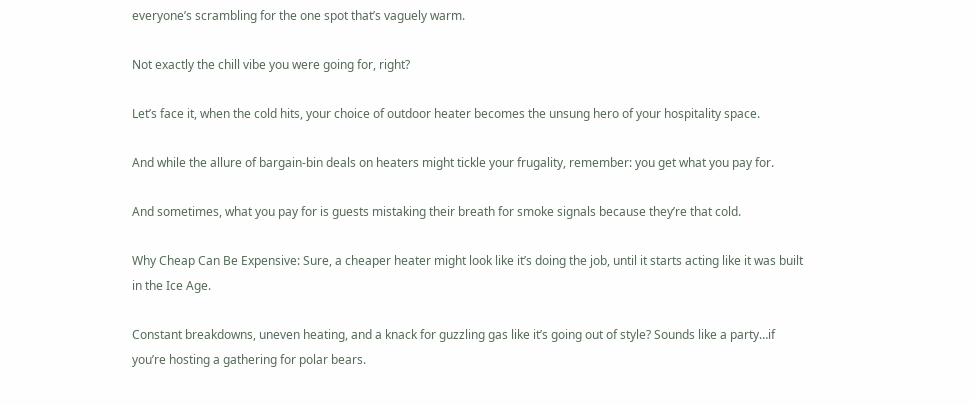everyone’s scrambling for the one spot that’s vaguely warm.

Not exactly the chill vibe you were going for, right?

Let’s face it, when the cold hits, your choice of outdoor heater becomes the unsung hero of your hospitality space.

And while the allure of bargain-bin deals on heaters might tickle your frugality, remember: you get what you pay for.

And sometimes, what you pay for is guests mistaking their breath for smoke signals because they’re that cold.

Why Cheap Can Be Expensive: Sure, a cheaper heater might look like it’s doing the job, until it starts acting like it was built in the Ice Age.

Constant breakdowns, uneven heating, and a knack for guzzling gas like it’s going out of style? Sounds like a party…if you’re hosting a gathering for polar bears.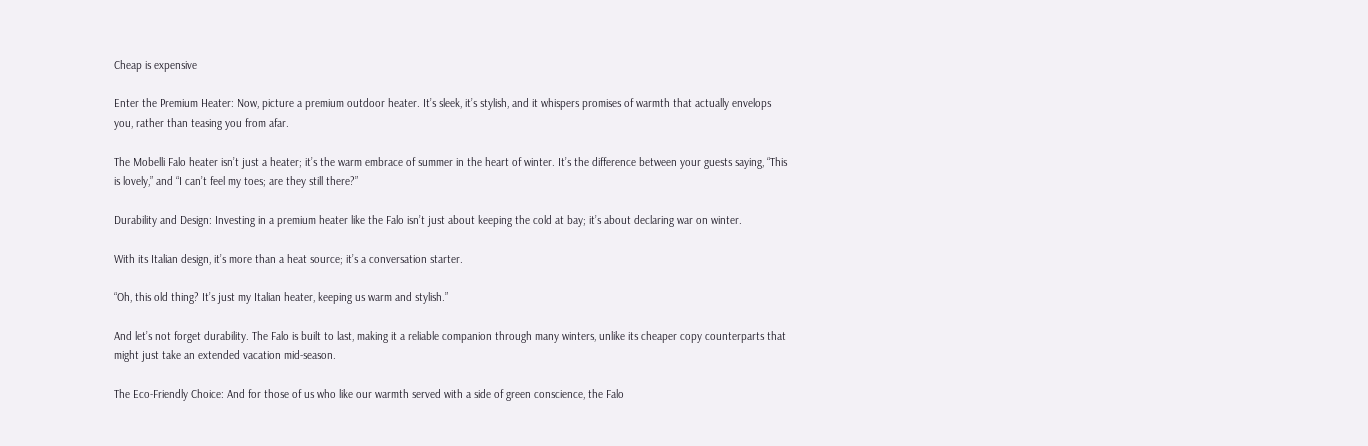Cheap is expensive

Enter the Premium Heater: Now, picture a premium outdoor heater. It’s sleek, it’s stylish, and it whispers promises of warmth that actually envelops you, rather than teasing you from afar.

The Mobelli Falo heater isn’t just a heater; it’s the warm embrace of summer in the heart of winter. It’s the difference between your guests saying, “This is lovely,” and “I can’t feel my toes; are they still there?”

Durability and Design: Investing in a premium heater like the Falo isn’t just about keeping the cold at bay; it’s about declaring war on winter.

With its Italian design, it’s more than a heat source; it’s a conversation starter.

“Oh, this old thing? It’s just my Italian heater, keeping us warm and stylish.”

And let’s not forget durability. The Falo is built to last, making it a reliable companion through many winters, unlike its cheaper copy counterparts that might just take an extended vacation mid-season.

The Eco-Friendly Choice: And for those of us who like our warmth served with a side of green conscience, the Falo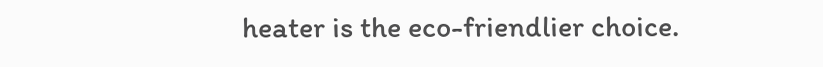heater is the eco-friendlier choice.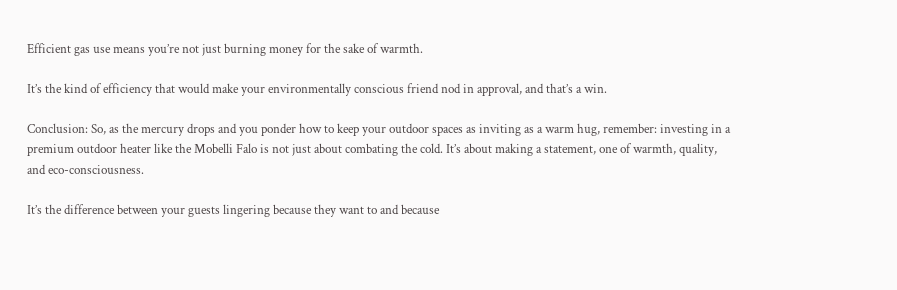Efficient gas use means you’re not just burning money for the sake of warmth.

It’s the kind of efficiency that would make your environmentally conscious friend nod in approval, and that’s a win.

Conclusion: So, as the mercury drops and you ponder how to keep your outdoor spaces as inviting as a warm hug, remember: investing in a premium outdoor heater like the Mobelli Falo is not just about combating the cold. It’s about making a statement, one of warmth, quality, and eco-consciousness.

It’s the difference between your guests lingering because they want to and because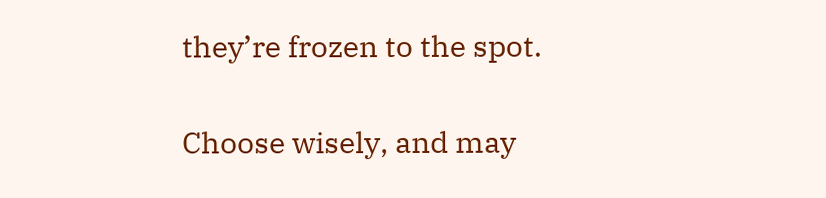they’re frozen to the spot.

Choose wisely, and may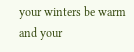your winters be warm and your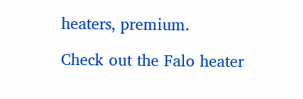heaters, premium.

Check out the Falo heater